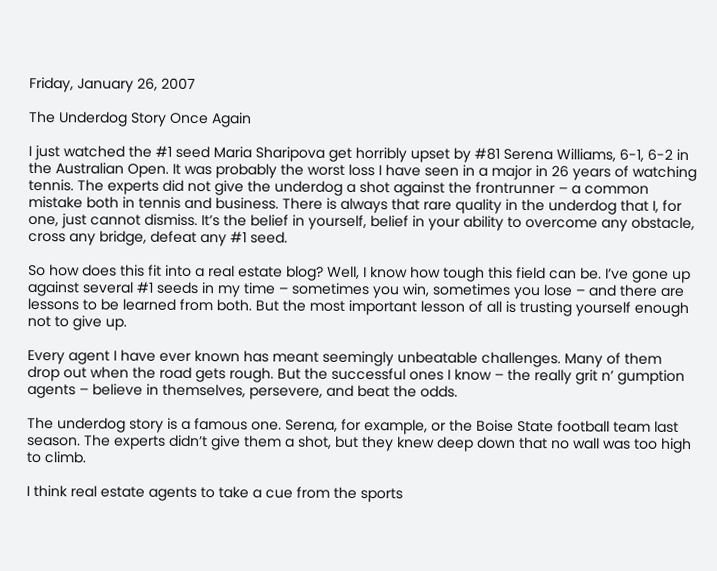Friday, January 26, 2007

The Underdog Story Once Again

I just watched the #1 seed Maria Sharipova get horribly upset by #81 Serena Williams, 6-1, 6-2 in the Australian Open. It was probably the worst loss I have seen in a major in 26 years of watching tennis. The experts did not give the underdog a shot against the frontrunner – a common mistake both in tennis and business. There is always that rare quality in the underdog that I, for one, just cannot dismiss. It’s the belief in yourself, belief in your ability to overcome any obstacle, cross any bridge, defeat any #1 seed.

So how does this fit into a real estate blog? Well, I know how tough this field can be. I’ve gone up against several #1 seeds in my time – sometimes you win, sometimes you lose – and there are lessons to be learned from both. But the most important lesson of all is trusting yourself enough not to give up.

Every agent I have ever known has meant seemingly unbeatable challenges. Many of them drop out when the road gets rough. But the successful ones I know – the really grit n’ gumption agents – believe in themselves, persevere, and beat the odds.

The underdog story is a famous one. Serena, for example, or the Boise State football team last season. The experts didn’t give them a shot, but they knew deep down that no wall was too high to climb.

I think real estate agents to take a cue from the sports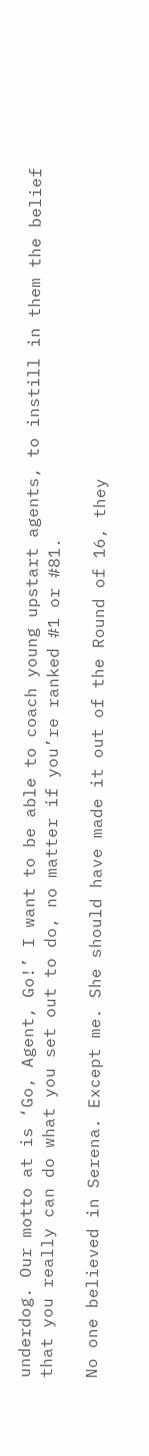underdog. Our motto at is ‘Go, Agent, Go!’ I want to be able to coach young upstart agents, to instill in them the belief that you really can do what you set out to do, no matter if you’re ranked #1 or #81.

No one believed in Serena. Except me. She should have made it out of the Round of 16, they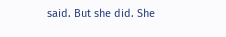said. But she did. She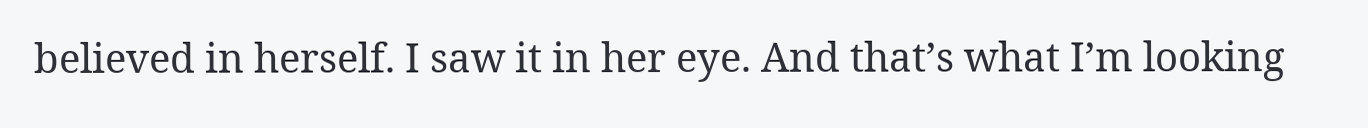believed in herself. I saw it in her eye. And that’s what I’m looking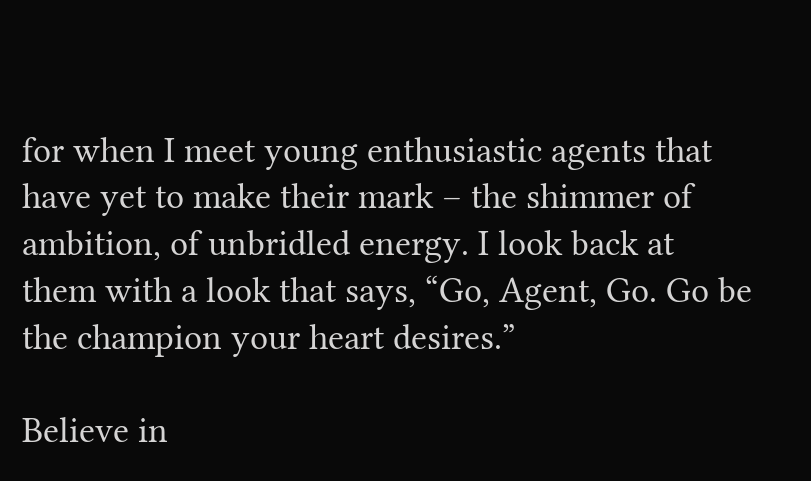for when I meet young enthusiastic agents that have yet to make their mark – the shimmer of ambition, of unbridled energy. I look back at them with a look that says, “Go, Agent, Go. Go be the champion your heart desires.”

Believe in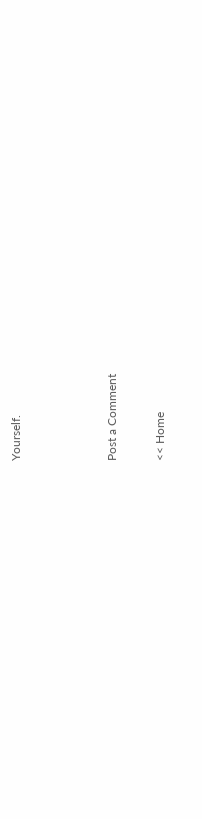Yourself.



Post a Comment

<< Home